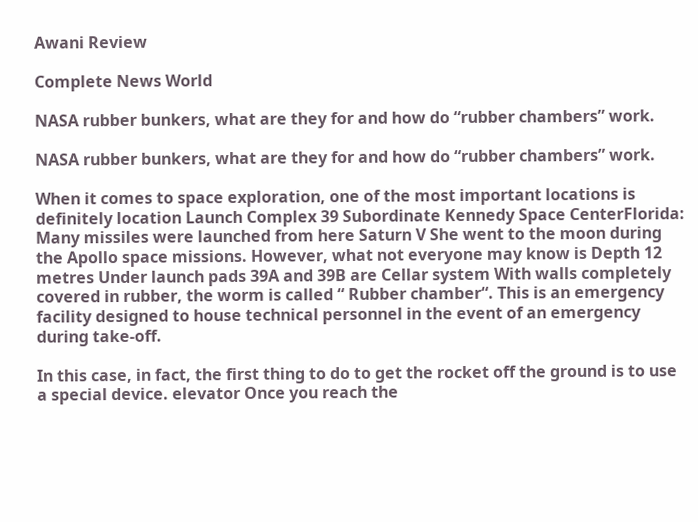Awani Review

Complete News World

NASA rubber bunkers, what are they for and how do “rubber chambers” work.

NASA rubber bunkers, what are they for and how do “rubber chambers” work.

When it comes to space exploration, one of the most important locations is definitely location Launch Complex 39 Subordinate Kennedy Space CenterFlorida: Many missiles were launched from here Saturn V She went to the moon during the Apollo space missions. However, what not everyone may know is Depth 12 metres Under launch pads 39A and 39B are Cellar system With walls completely covered in rubber, the worm is called “ Rubber chamber“. This is an emergency facility designed to house technical personnel in the event of an emergency during take-off.

In this case, in fact, the first thing to do to get the rocket off the ground is to use a special device. elevator Once you reach the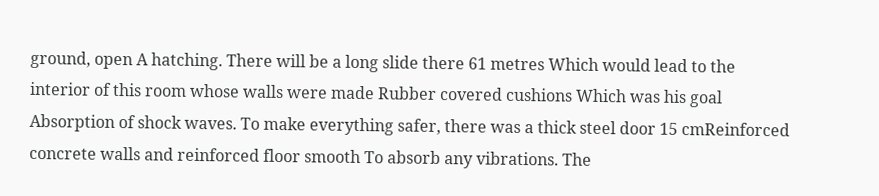ground, open A hatching. There will be a long slide there 61 metres Which would lead to the interior of this room whose walls were made Rubber covered cushions Which was his goal Absorption of shock waves. To make everything safer, there was a thick steel door 15 cmReinforced concrete walls and reinforced floor smooth To absorb any vibrations. The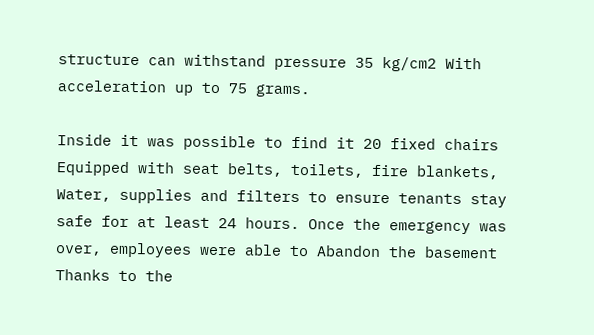structure can withstand pressure 35 kg/cm2 With acceleration up to 75 grams.

Inside it was possible to find it 20 fixed chairs Equipped with seat belts, toilets, fire blankets, Water, supplies and filters to ensure tenants stay safe for at least 24 hours. Once the emergency was over, employees were able to Abandon the basement Thanks to the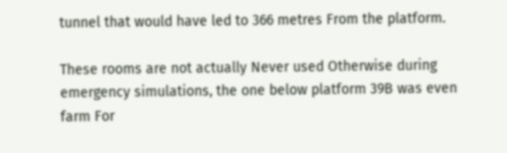tunnel that would have led to 366 metres From the platform.

These rooms are not actually Never used Otherwise during emergency simulations, the one below platform 39B was even farm For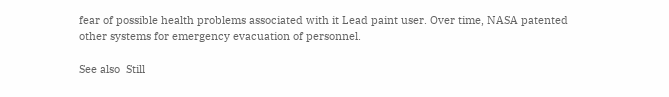fear of possible health problems associated with it Lead paint user. Over time, NASA patented other systems for emergency evacuation of personnel.

See also  Still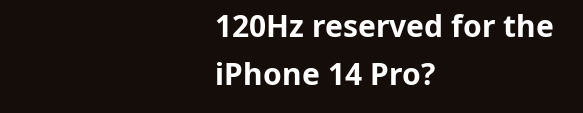120Hz reserved for the iPhone 14 Pro?